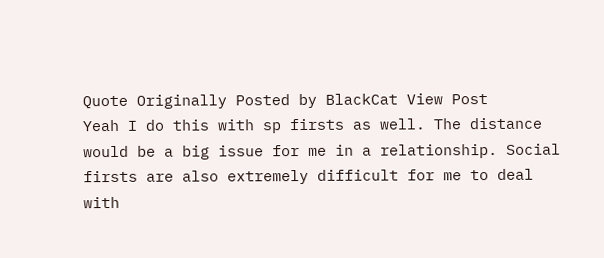Quote Originally Posted by BlackCat View Post
Yeah I do this with sp firsts as well. The distance would be a big issue for me in a relationship. Social firsts are also extremely difficult for me to deal with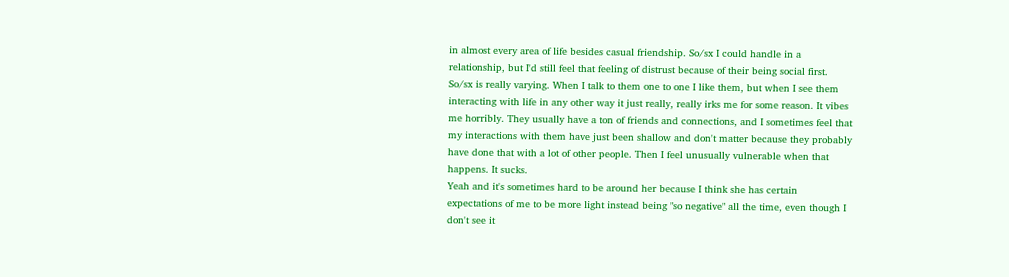in almost every area of life besides casual friendship. So/sx I could handle in a relationship, but I'd still feel that feeling of distrust because of their being social first. So/sx is really varying. When I talk to them one to one I like them, but when I see them interacting with life in any other way it just really, really irks me for some reason. It vibes me horribly. They usually have a ton of friends and connections, and I sometimes feel that my interactions with them have just been shallow and don't matter because they probably have done that with a lot of other people. Then I feel unusually vulnerable when that happens. It sucks.
Yeah and it's sometimes hard to be around her because I think she has certain expectations of me to be more light instead being "so negative" all the time, even though I don't see it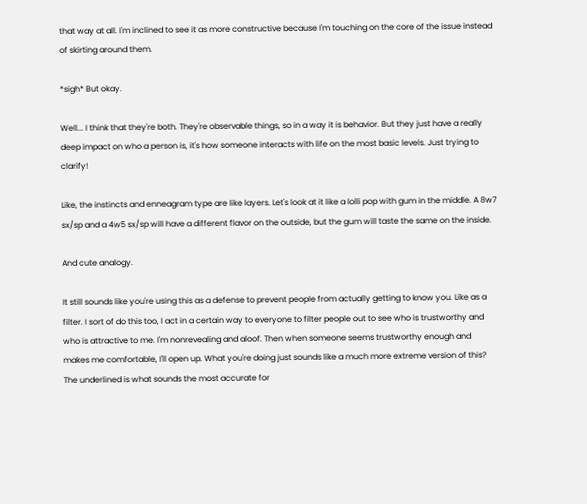that way at all. I'm inclined to see it as more constructive because I'm touching on the core of the issue instead of skirting around them.

*sigh* But okay.

Well... I think that they're both. They're observable things, so in a way it is behavior. But they just have a really deep impact on who a person is, it's how someone interacts with life on the most basic levels. Just trying to clarify!

Like, the instincts and enneagram type are like layers. Let's look at it like a lolli pop with gum in the middle. A 8w7 sx/sp and a 4w5 sx/sp will have a different flavor on the outside, but the gum will taste the same on the inside.

And cute analogy.

It still sounds like you're using this as a defense to prevent people from actually getting to know you. Like as a filter. I sort of do this too, I act in a certain way to everyone to filter people out to see who is trustworthy and who is attractive to me. I'm nonrevealing and aloof. Then when someone seems trustworthy enough and makes me comfortable, I'll open up. What you're doing just sounds like a much more extreme version of this?
The underlined is what sounds the most accurate for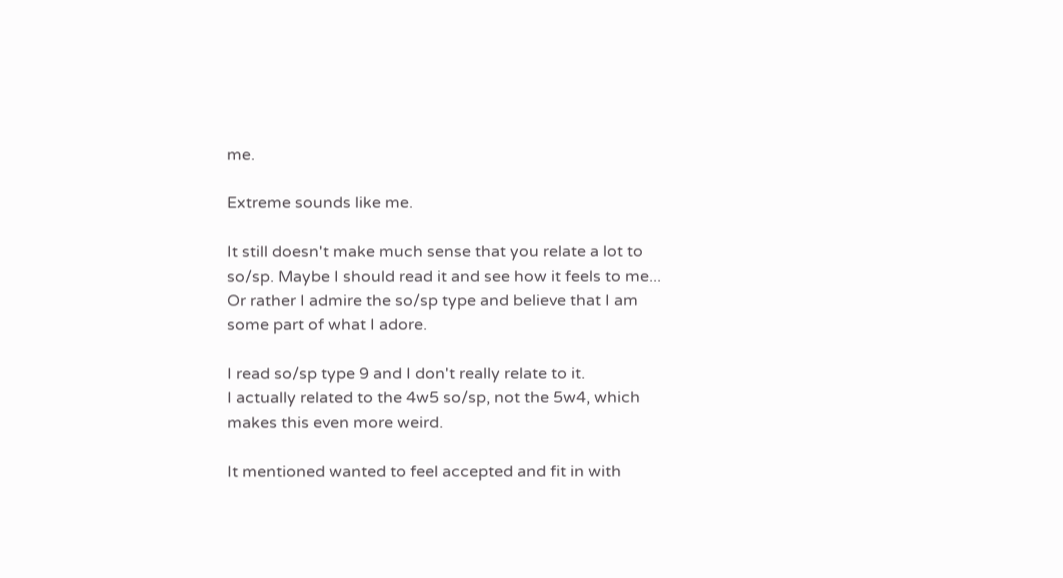me.

Extreme sounds like me.

It still doesn't make much sense that you relate a lot to so/sp. Maybe I should read it and see how it feels to me...
Or rather I admire the so/sp type and believe that I am some part of what I adore.

I read so/sp type 9 and I don't really relate to it.
I actually related to the 4w5 so/sp, not the 5w4, which makes this even more weird.

It mentioned wanted to feel accepted and fit in with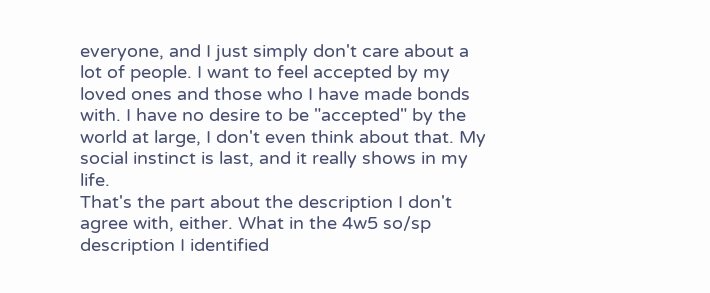everyone, and I just simply don't care about a lot of people. I want to feel accepted by my loved ones and those who I have made bonds with. I have no desire to be "accepted" by the world at large, I don't even think about that. My social instinct is last, and it really shows in my life.
That's the part about the description I don't agree with, either. What in the 4w5 so/sp description I identified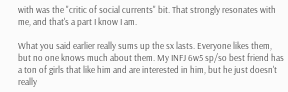with was the "critic of social currents" bit. That strongly resonates with me, and that's a part I know I am.

What you said earlier really sums up the sx lasts. Everyone likes them, but no one knows much about them. My INFJ 6w5 sp/so best friend has a ton of girls that like him and are interested in him, but he just doesn't really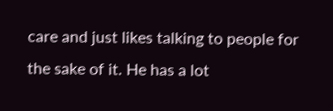care and just likes talking to people for the sake of it. He has a lot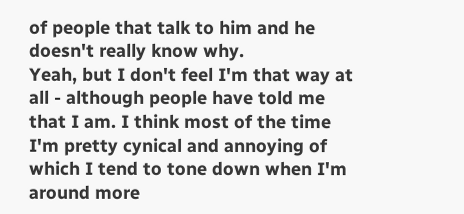of people that talk to him and he doesn't really know why.
Yeah, but I don't feel I'm that way at all - although people have told me that I am. I think most of the time I'm pretty cynical and annoying of which I tend to tone down when I'm around more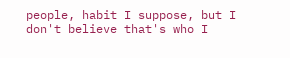people, habit I suppose, but I don't believe that's who I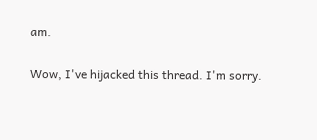am.

Wow, I've hijacked this thread. I'm sorry.